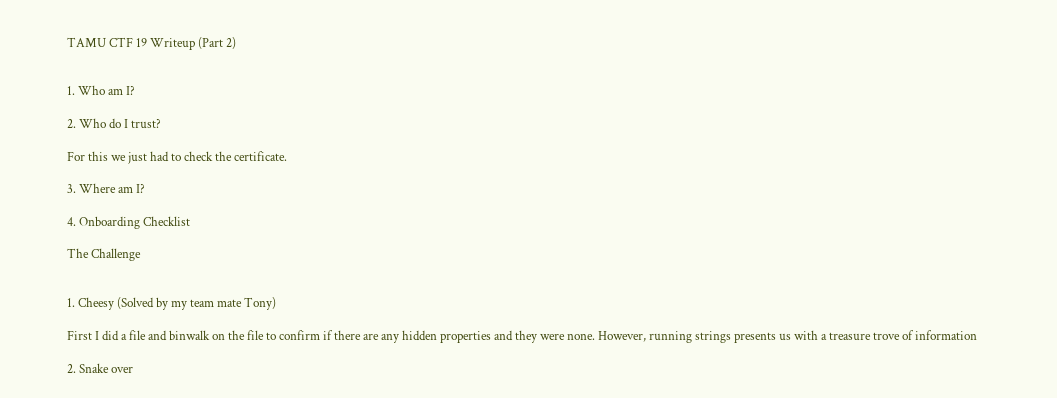TAMU CTF 19 Writeup (Part 2)


1. Who am I?

2. Who do I trust?

For this we just had to check the certificate.

3. Where am I?

4. Onboarding Checklist

The Challenge


1. Cheesy (Solved by my team mate Tony)

First I did a file and binwalk on the file to confirm if there are any hidden properties and they were none. However, running strings presents us with a treasure trove of information

2. Snake over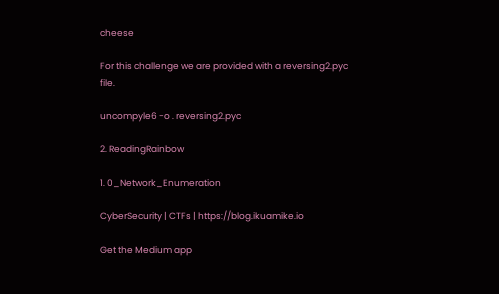cheese

For this challenge we are provided with a reversing2.pyc file.

uncompyle6 -o . reversing2.pyc

2. ReadingRainbow

1. 0_Network_Enumeration

CyberSecurity | CTFs | https://blog.ikuamike.io

Get the Medium app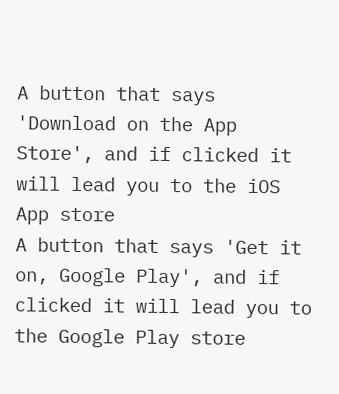A button that says 'Download on the App Store', and if clicked it will lead you to the iOS App store
A button that says 'Get it on, Google Play', and if clicked it will lead you to the Google Play store